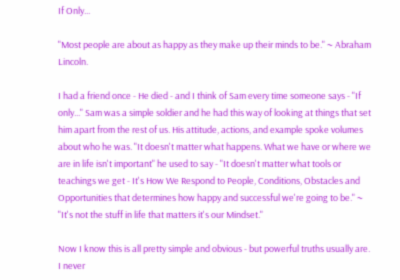If Only...

"Most people are about as happy as they make up their minds to be." ~ Abraham Lincoln.

I had a friend once - He died - and I think of Sam every time someone says - "If only..." Sam was a simple soldier and he had this way of looking at things that set him apart from the rest of us. His attitude, actions, and example spoke volumes about who he was. "It doesn't matter what happens. What we have or where we are in life isn't important" he used to say - "It doesn't matter what tools or teachings we get - It's How We Respond to People, Conditions, Obstacles and Opportunities that determines how happy and successful we're going to be." ~ "It's not the stuff in life that matters it's our Mindset."

Now I know this is all pretty simple and obvious - but powerful truths usually are. I never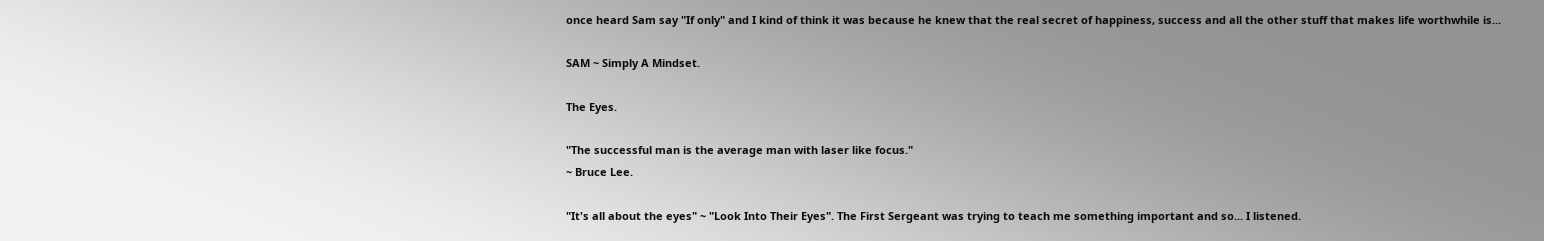once heard Sam say "If only" and I kind of think it was because he knew that the real secret of happiness, success and all the other stuff that makes life worthwhile is...

SAM ~ Simply A Mindset.

The Eyes.

"The successful man is the average man with laser like focus."
~ Bruce Lee.

"It's all about the eyes" ~ "Look Into Their Eyes". The First Sergeant was trying to teach me something important and so... I listened.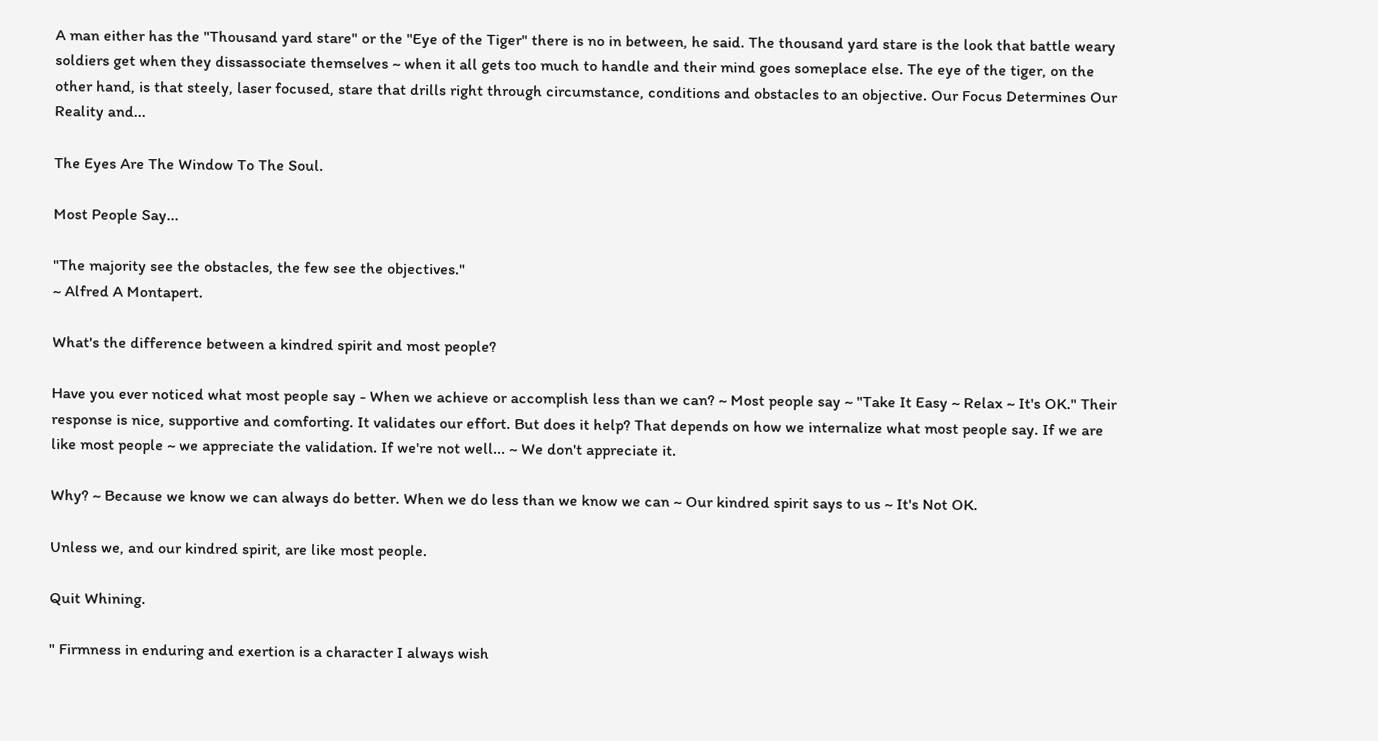A man either has the "Thousand yard stare" or the "Eye of the Tiger" there is no in between, he said. The thousand yard stare is the look that battle weary soldiers get when they dissassociate themselves ~ when it all gets too much to handle and their mind goes someplace else. The eye of the tiger, on the other hand, is that steely, laser focused, stare that drills right through circumstance, conditions and obstacles to an objective. Our Focus Determines Our Reality and...

The Eyes Are The Window To The Soul.

Most People Say...

"The majority see the obstacles, the few see the objectives."
~ Alfred A Montapert.

What's the difference between a kindred spirit and most people?

Have you ever noticed what most people say - When we achieve or accomplish less than we can? ~ Most people say ~ "Take It Easy ~ Relax ~ It's OK." Their response is nice, supportive and comforting. It validates our effort. But does it help? That depends on how we internalize what most people say. If we are like most people ~ we appreciate the validation. If we're not well... ~ We don't appreciate it.

Why? ~ Because we know we can always do better. When we do less than we know we can ~ Our kindred spirit says to us ~ It's Not OK.

Unless we, and our kindred spirit, are like most people.

Quit Whining.

" Firmness in enduring and exertion is a character I always wish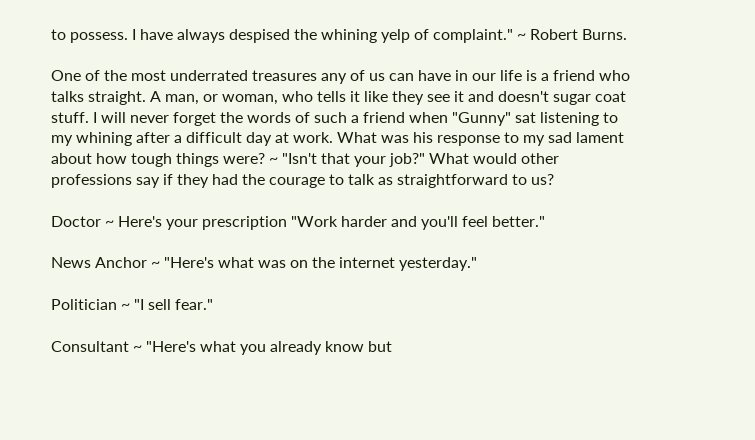to possess. I have always despised the whining yelp of complaint." ~ Robert Burns.

One of the most underrated treasures any of us can have in our life is a friend who talks straight. A man, or woman, who tells it like they see it and doesn't sugar coat stuff. I will never forget the words of such a friend when "Gunny" sat listening to my whining after a difficult day at work. What was his response to my sad lament about how tough things were? ~ "Isn't that your job?" What would other professions say if they had the courage to talk as straightforward to us?

Doctor ~ Here's your prescription "Work harder and you'll feel better."

News Anchor ~ "Here's what was on the internet yesterday."

Politician ~ "I sell fear."

Consultant ~ "Here's what you already know but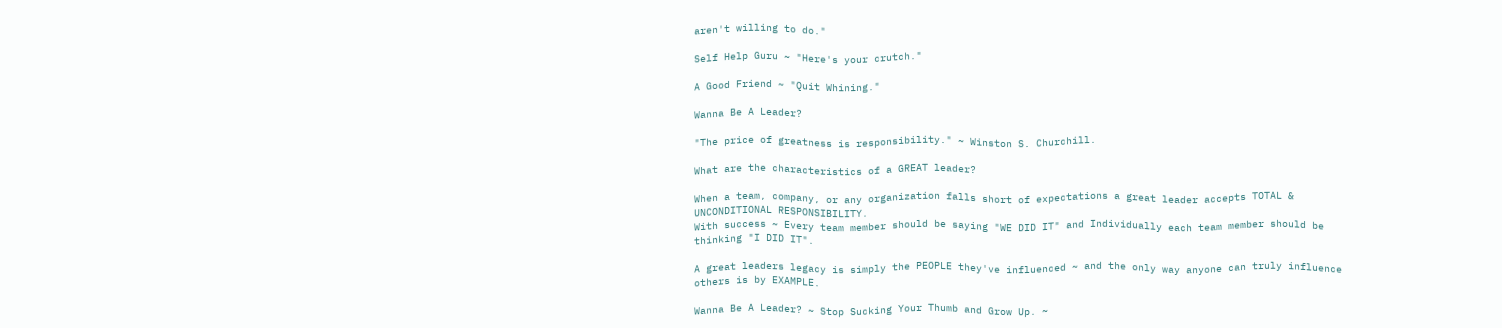aren't willing to do."

Self Help Guru ~ "Here's your crutch."

A Good Friend ~ "Quit Whining."

Wanna Be A Leader?

"The price of greatness is responsibility." ~ Winston S. Churchill.

What are the characteristics of a GREAT leader?

When a team, company, or any organization falls short of expectations a great leader accepts TOTAL & UNCONDITIONAL RESPONSIBILITY.
With success ~ Every team member should be saying "WE DID IT" and Individually each team member should be thinking "I DID IT".

A great leaders legacy is simply the PEOPLE they've influenced ~ and the only way anyone can truly influence others is by EXAMPLE.

Wanna Be A Leader? ~ Stop Sucking Your Thumb and Grow Up. ~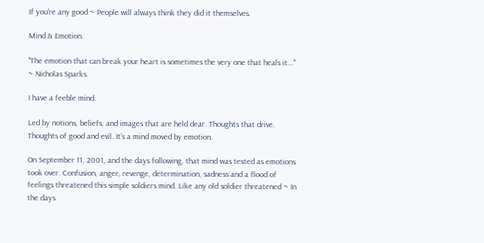If you're any good ~ People will always think they did it themselves.

Mind & Emotion.

"The emotion that can break your heart is sometimes the very one that heals it..." ~ Nicholas Sparks.

I have a feeble mind.

Led by notions, beliefs, and images that are held dear. Thoughts that drive. Thoughts of good and evil. It's a mind moved by emotion.

On September 11, 2001, and the days following, that mind was tested as emotions took over. Confusion, anger, revenge, determination, sadness and a flood of feelings threatened this simple soldiers mind. Like any old soldier threatened ~ In the days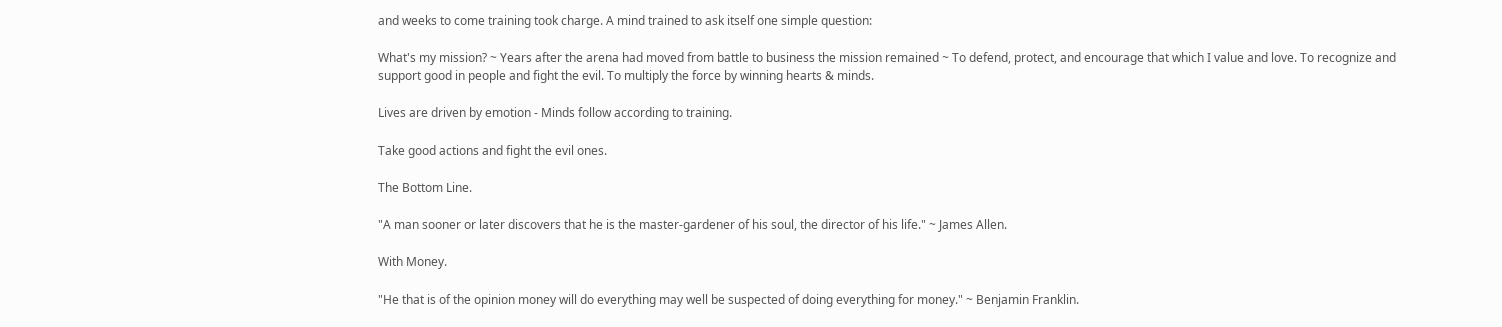and weeks to come training took charge. A mind trained to ask itself one simple question:

What's my mission? ~ Years after the arena had moved from battle to business the mission remained ~ To defend, protect, and encourage that which I value and love. To recognize and support good in people and fight the evil. To multiply the force by winning hearts & minds.

Lives are driven by emotion - Minds follow according to training.

Take good actions and fight the evil ones.

The Bottom Line.

"A man sooner or later discovers that he is the master-gardener of his soul, the director of his life." ~ James Allen.

With Money.

"He that is of the opinion money will do everything may well be suspected of doing everything for money." ~ Benjamin Franklin.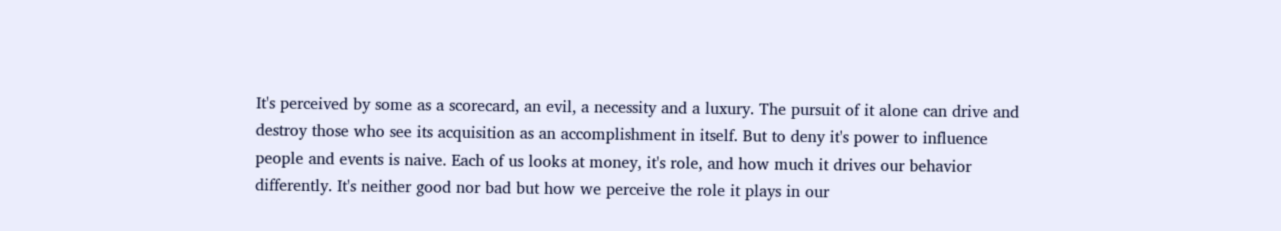It's perceived by some as a scorecard, an evil, a necessity and a luxury. The pursuit of it alone can drive and destroy those who see its acquisition as an accomplishment in itself. But to deny it's power to influence people and events is naive. Each of us looks at money, it's role, and how much it drives our behavior differently. It's neither good nor bad but how we perceive the role it plays in our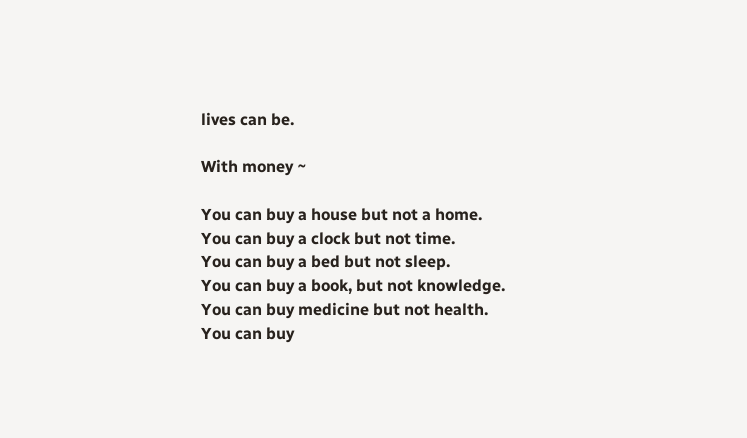lives can be.

With money ~

You can buy a house but not a home.
You can buy a clock but not time.
You can buy a bed but not sleep.
You can buy a book, but not knowledge.
You can buy medicine but not health.
You can buy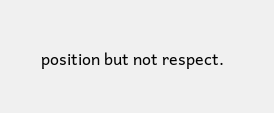position but not respect.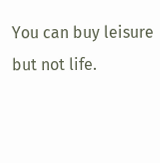You can buy leisure but not life.